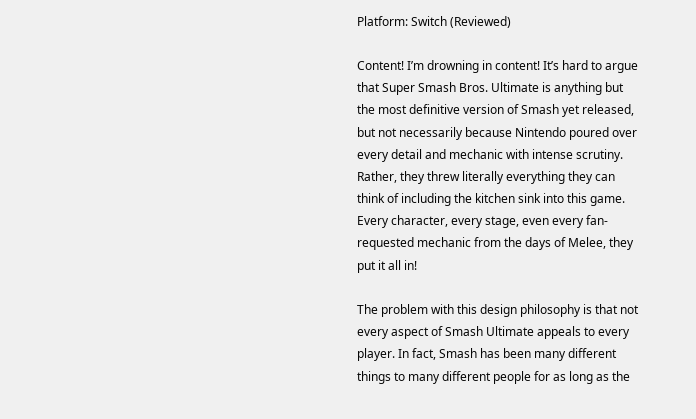Platform: Switch (Reviewed)

Content! I’m drowning in content! It’s hard to argue that Super Smash Bros. Ultimate is anything but the most definitive version of Smash yet released, but not necessarily because Nintendo poured over every detail and mechanic with intense scrutiny. Rather, they threw literally everything they can think of including the kitchen sink into this game. Every character, every stage, even every fan-requested mechanic from the days of Melee, they put it all in!

The problem with this design philosophy is that not every aspect of Smash Ultimate appeals to every player. In fact, Smash has been many different things to many different people for as long as the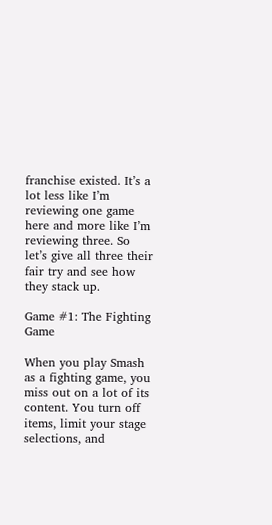franchise existed. It’s a lot less like I’m reviewing one game here and more like I’m reviewing three. So let’s give all three their fair try and see how they stack up.

Game #1: The Fighting Game

When you play Smash as a fighting game, you miss out on a lot of its content. You turn off items, limit your stage selections, and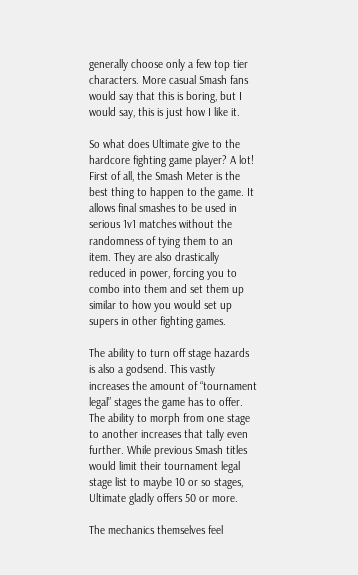generally choose only a few top tier characters. More casual Smash fans would say that this is boring, but I would say, this is just how I like it.

So what does Ultimate give to the hardcore fighting game player? A lot! First of all, the Smash Meter is the best thing to happen to the game. It allows final smashes to be used in serious 1v1 matches without the randomness of tying them to an item. They are also drastically reduced in power, forcing you to combo into them and set them up similar to how you would set up supers in other fighting games.

The ability to turn off stage hazards is also a godsend. This vastly increases the amount of “tournament legal” stages the game has to offer. The ability to morph from one stage to another increases that tally even further. While previous Smash titles would limit their tournament legal stage list to maybe 10 or so stages, Ultimate gladly offers 50 or more.

The mechanics themselves feel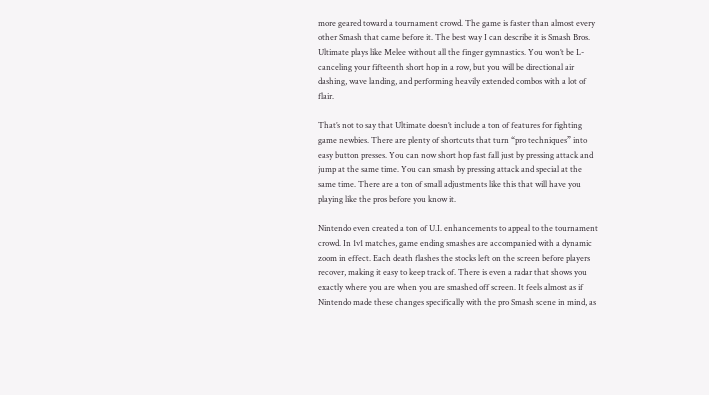more geared toward a tournament crowd. The game is faster than almost every other Smash that came before it. The best way I can describe it is Smash Bros. Ultimate plays like Melee without all the finger gymnastics. You won’t be L-canceling your fifteenth short hop in a row, but you will be directional air dashing, wave landing, and performing heavily extended combos with a lot of flair.

That’s not to say that Ultimate doesn’t include a ton of features for fighting game newbies. There are plenty of shortcuts that turn “pro techniques” into easy button presses. You can now short hop fast fall just by pressing attack and jump at the same time. You can smash by pressing attack and special at the same time. There are a ton of small adjustments like this that will have you playing like the pros before you know it.

Nintendo even created a ton of U.I. enhancements to appeal to the tournament crowd. In 1v1 matches, game ending smashes are accompanied with a dynamic zoom in effect. Each death flashes the stocks left on the screen before players recover, making it easy to keep track of. There is even a radar that shows you exactly where you are when you are smashed off screen. It feels almost as if Nintendo made these changes specifically with the pro Smash scene in mind, as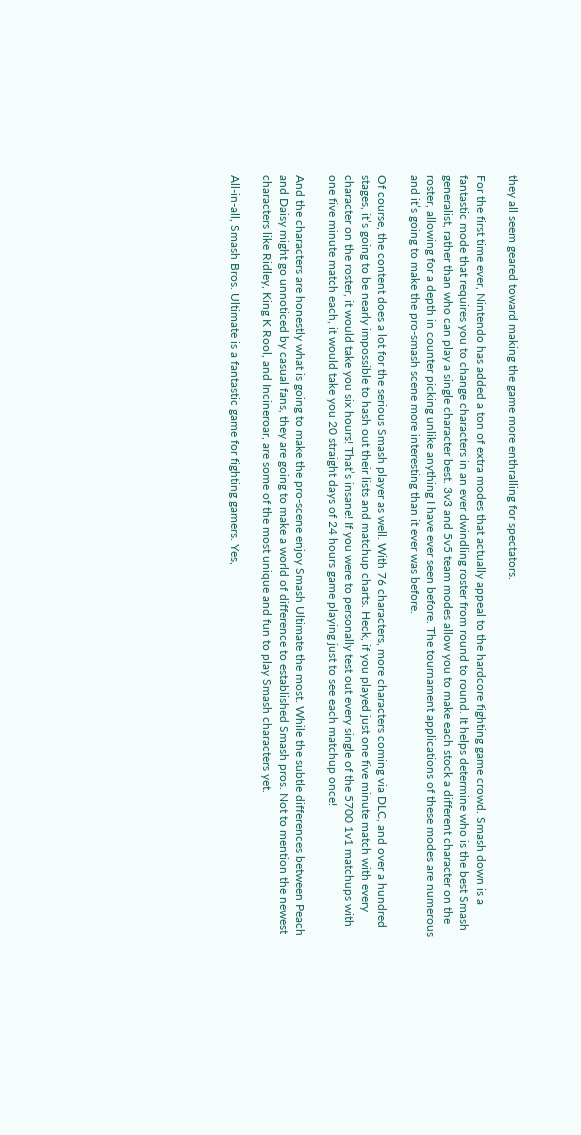they all seem geared toward making the game more enthralling for spectators.

For the first time ever, Nintendo has added a ton of extra modes that actually appeal to the hardcore fighting game crowd. Smash down is a fantastic mode that requires you to change characters in an ever dwindling roster from round to round. It helps determine who is the best Smash generalist, rather than who can play a single character best. 3v3 and 5v5 team modes allow you to make each stock a different character on the roster, allowing for a depth in counter picking unlike anything I have ever seen before. The tournament applications of these modes are numerous and it’s going to make the pro-smash scene more interesting than it ever was before.

Of course, the content does a lot for the serious Smash player as well. With 76 characters, more characters coming via DLC, and over a hundred stages, it’s going to be nearly impossible to hash out their lists and matchup charts. Heck, if you played just one five minute match with every character on the roster, it would take you six hours! That’s insane! If you were to personally test out every single of the 5700 1v1 matchups with one five minute match each, it would take you 20 straight days of 24 hours game playing just to see each matchup once!

And the characters are honestly what is going to make the pro-scene enjoy Smash Ultimate the most. While the subtle differences between Peach and Daisy might go unnoticed by casual fans, they are going to make a world of difference to established Smash pros. Not to mention the newest characters like Ridley, King K Rool, and Incineroar, are some of the most unique and fun to play Smash characters yet.

All-in-all, Smash Bros. Ultimate is a fantastic game for fighting gamers. Yes,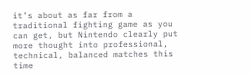it’s about as far from a traditional fighting game as you can get, but Nintendo clearly put more thought into professional, technical, balanced matches this time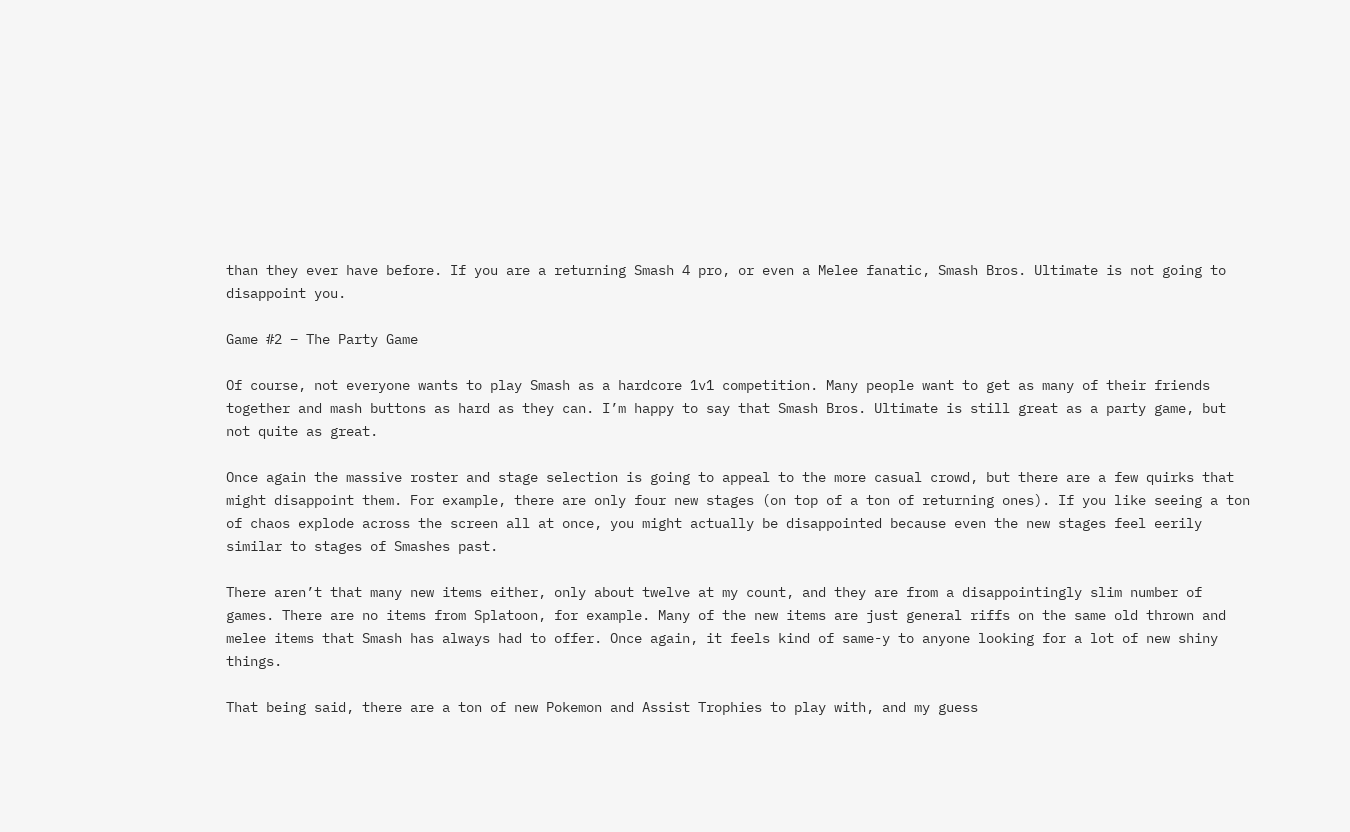than they ever have before. If you are a returning Smash 4 pro, or even a Melee fanatic, Smash Bros. Ultimate is not going to disappoint you.

Game #2 – The Party Game

Of course, not everyone wants to play Smash as a hardcore 1v1 competition. Many people want to get as many of their friends together and mash buttons as hard as they can. I’m happy to say that Smash Bros. Ultimate is still great as a party game, but not quite as great.

Once again the massive roster and stage selection is going to appeal to the more casual crowd, but there are a few quirks that might disappoint them. For example, there are only four new stages (on top of a ton of returning ones). If you like seeing a ton of chaos explode across the screen all at once, you might actually be disappointed because even the new stages feel eerily similar to stages of Smashes past.

There aren’t that many new items either, only about twelve at my count, and they are from a disappointingly slim number of games. There are no items from Splatoon, for example. Many of the new items are just general riffs on the same old thrown and melee items that Smash has always had to offer. Once again, it feels kind of same-y to anyone looking for a lot of new shiny things.

That being said, there are a ton of new Pokemon and Assist Trophies to play with, and my guess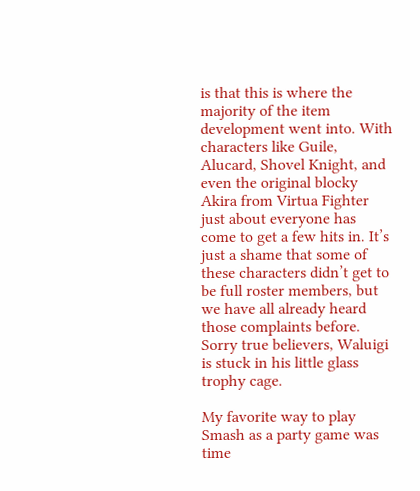is that this is where the majority of the item development went into. With characters like Guile, Alucard, Shovel Knight, and even the original blocky Akira from Virtua Fighter just about everyone has come to get a few hits in. It’s just a shame that some of these characters didn’t get to be full roster members, but we have all already heard those complaints before. Sorry true believers, Waluigi is stuck in his little glass trophy cage.

My favorite way to play Smash as a party game was time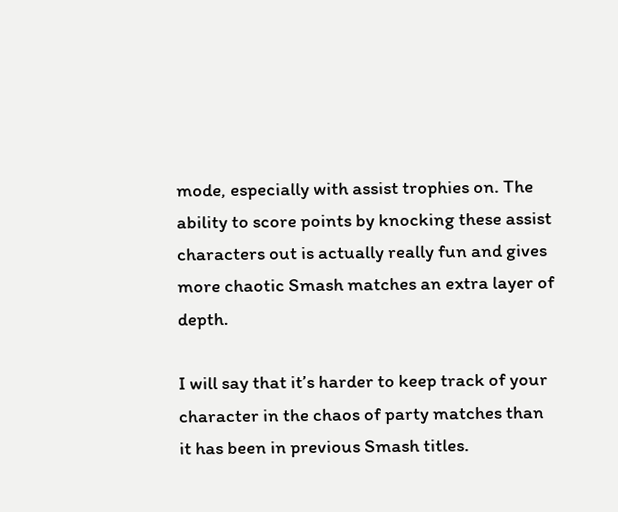mode, especially with assist trophies on. The ability to score points by knocking these assist characters out is actually really fun and gives more chaotic Smash matches an extra layer of depth.

I will say that it’s harder to keep track of your character in the chaos of party matches than it has been in previous Smash titles.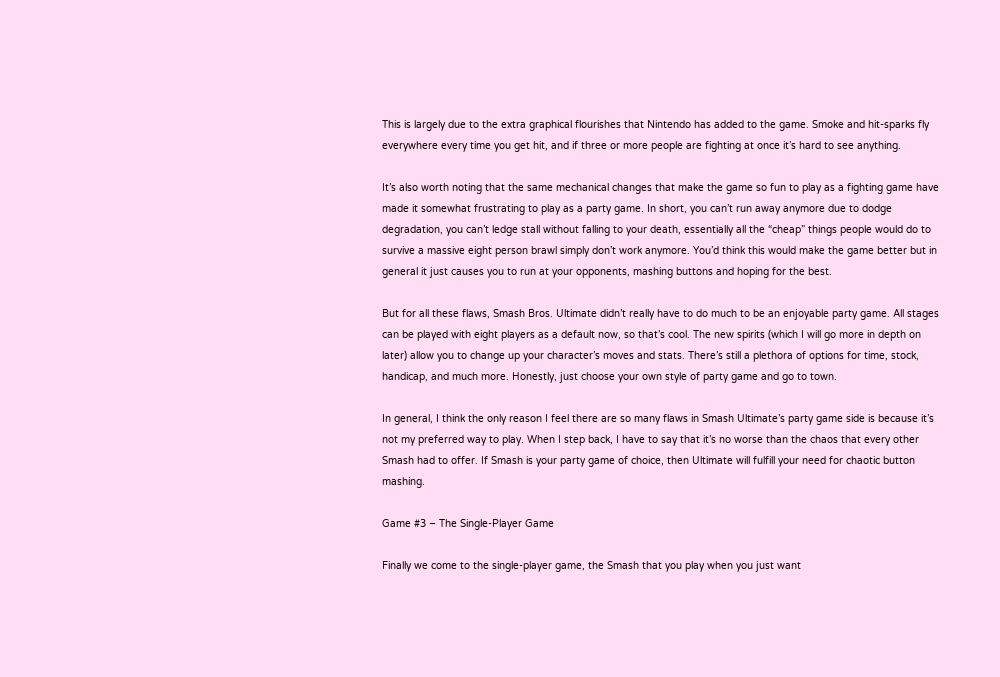This is largely due to the extra graphical flourishes that Nintendo has added to the game. Smoke and hit-sparks fly everywhere every time you get hit, and if three or more people are fighting at once it’s hard to see anything.

It’s also worth noting that the same mechanical changes that make the game so fun to play as a fighting game have made it somewhat frustrating to play as a party game. In short, you can’t run away anymore due to dodge degradation, you can’t ledge stall without falling to your death, essentially all the “cheap” things people would do to survive a massive eight person brawl simply don’t work anymore. You’d think this would make the game better but in general it just causes you to run at your opponents, mashing buttons and hoping for the best.

But for all these flaws, Smash Bros. Ultimate didn’t really have to do much to be an enjoyable party game. All stages can be played with eight players as a default now, so that’s cool. The new spirits (which I will go more in depth on later) allow you to change up your character’s moves and stats. There’s still a plethora of options for time, stock, handicap, and much more. Honestly, just choose your own style of party game and go to town.

In general, I think the only reason I feel there are so many flaws in Smash Ultimate’s party game side is because it’s not my preferred way to play. When I step back, I have to say that it’s no worse than the chaos that every other Smash had to offer. If Smash is your party game of choice, then Ultimate will fulfill your need for chaotic button mashing.

Game #3 – The Single-Player Game

Finally we come to the single-player game, the Smash that you play when you just want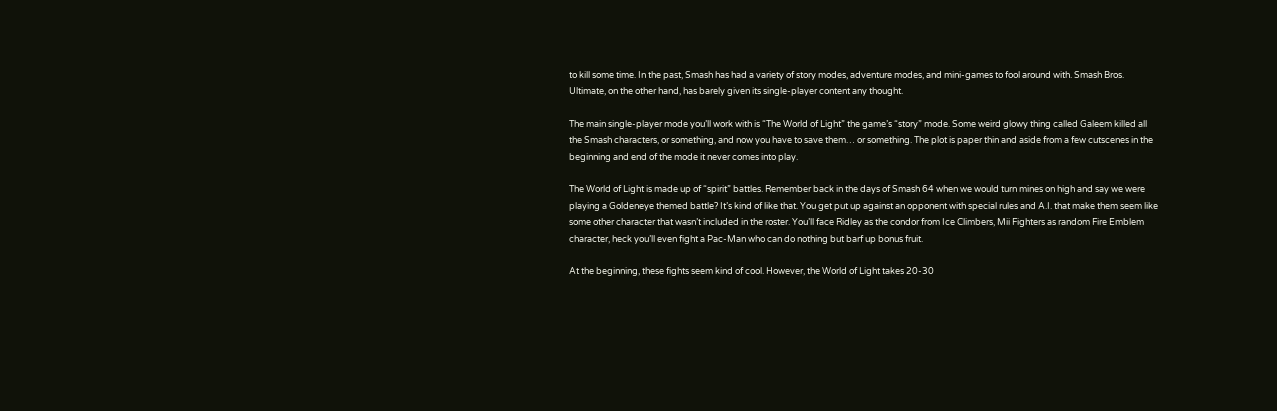to kill some time. In the past, Smash has had a variety of story modes, adventure modes, and mini-games to fool around with. Smash Bros. Ultimate, on the other hand, has barely given its single-player content any thought.

The main single-player mode you’ll work with is “The World of Light” the game’s “story” mode. Some weird glowy thing called Galeem killed all the Smash characters, or something, and now you have to save them… or something. The plot is paper thin and aside from a few cutscenes in the beginning and end of the mode it never comes into play.

The World of Light is made up of “spirit” battles. Remember back in the days of Smash 64 when we would turn mines on high and say we were playing a Goldeneye themed battle? It’s kind of like that. You get put up against an opponent with special rules and A.I. that make them seem like some other character that wasn’t included in the roster. You’ll face Ridley as the condor from Ice Climbers, Mii Fighters as random Fire Emblem character, heck you’ll even fight a Pac-Man who can do nothing but barf up bonus fruit.

At the beginning, these fights seem kind of cool. However, the World of Light takes 20-30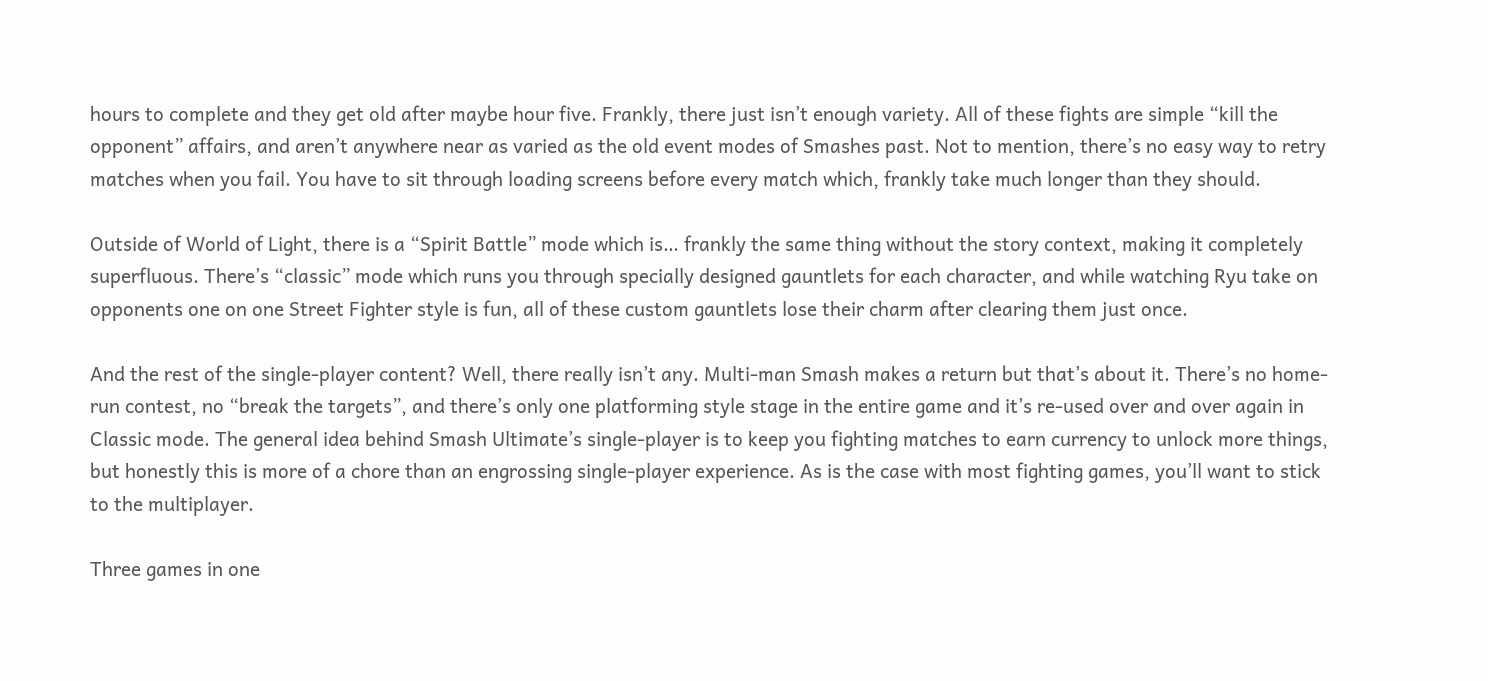hours to complete and they get old after maybe hour five. Frankly, there just isn’t enough variety. All of these fights are simple “kill the opponent” affairs, and aren’t anywhere near as varied as the old event modes of Smashes past. Not to mention, there’s no easy way to retry matches when you fail. You have to sit through loading screens before every match which, frankly take much longer than they should.

Outside of World of Light, there is a “Spirit Battle” mode which is… frankly the same thing without the story context, making it completely superfluous. There’s “classic” mode which runs you through specially designed gauntlets for each character, and while watching Ryu take on opponents one on one Street Fighter style is fun, all of these custom gauntlets lose their charm after clearing them just once.

And the rest of the single-player content? Well, there really isn’t any. Multi-man Smash makes a return but that’s about it. There’s no home-run contest, no “break the targets”, and there’s only one platforming style stage in the entire game and it’s re-used over and over again in Classic mode. The general idea behind Smash Ultimate’s single-player is to keep you fighting matches to earn currency to unlock more things, but honestly this is more of a chore than an engrossing single-player experience. As is the case with most fighting games, you’ll want to stick to the multiplayer.

Three games in one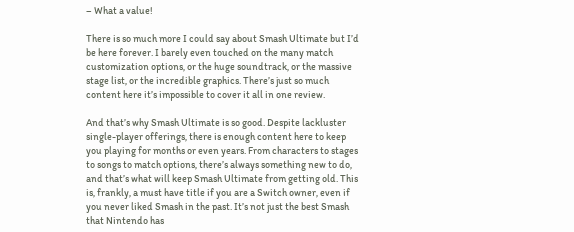– What a value!

There is so much more I could say about Smash Ultimate but I’d be here forever. I barely even touched on the many match customization options, or the huge soundtrack, or the massive stage list, or the incredible graphics. There’s just so much content here it’s impossible to cover it all in one review.

And that’s why Smash Ultimate is so good. Despite lackluster single-player offerings, there is enough content here to keep you playing for months or even years. From characters to stages to songs to match options, there’s always something new to do, and that’s what will keep Smash Ultimate from getting old. This is, frankly, a must have title if you are a Switch owner, even if you never liked Smash in the past. It’s not just the best Smash that Nintendo has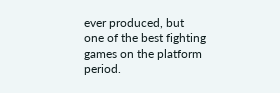ever produced, but one of the best fighting games on the platform period.